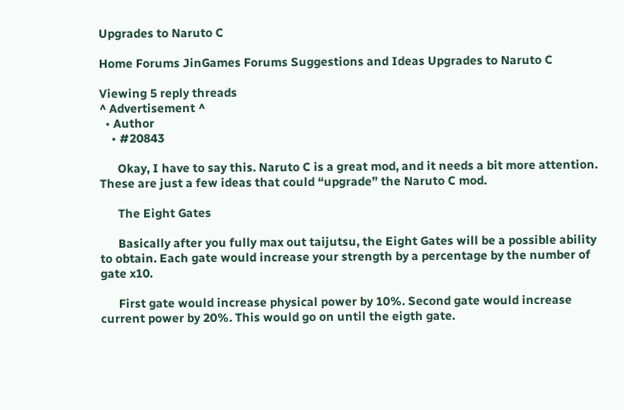Upgrades to Naruto C

Home Forums JinGames Forums Suggestions and Ideas Upgrades to Naruto C

Viewing 5 reply threads
^ Advertisement ^
  • Author
    • #20843

      Okay, I have to say this. Naruto C is a great mod, and it needs a bit more attention. These are just a few ideas that could “upgrade” the Naruto C mod.

      The Eight Gates

      Basically after you fully max out taijutsu, the Eight Gates will be a possible ability to obtain. Each gate would increase your strength by a percentage by the number of gate x10.

      First gate would increase physical power by 10%. Second gate would increase current power by 20%. This would go on until the eigth gate.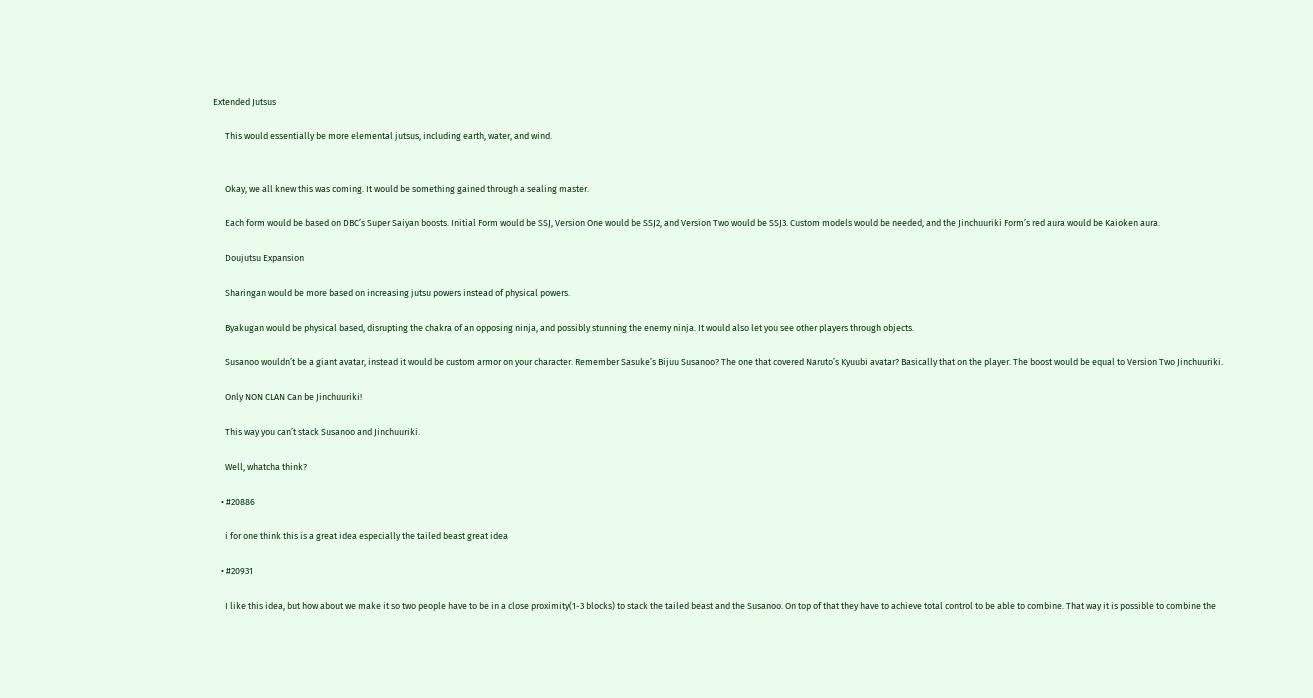Extended Jutsus

      This would essentially be more elemental jutsus, including earth, water, and wind.


      Okay, we all knew this was coming. It would be something gained through a sealing master.

      Each form would be based on DBC’s Super Saiyan boosts. Initial Form would be SSJ, Version One would be SSJ2, and Version Two would be SSJ3. Custom models would be needed, and the Jinchuuriki Form’s red aura would be Kaioken aura.

      Doujutsu Expansion

      Sharingan would be more based on increasing jutsu powers instead of physical powers.

      Byakugan would be physical based, disrupting the chakra of an opposing ninja, and possibly stunning the enemy ninja. It would also let you see other players through objects.

      Susanoo wouldn’t be a giant avatar, instead it would be custom armor on your character. Remember Sasuke’s Bijuu Susanoo? The one that covered Naruto’s Kyuubi avatar? Basically that on the player. The boost would be equal to Version Two Jinchuuriki.

      Only NON CLAN Can be Jinchuuriki!

      This way you can’t stack Susanoo and Jinchuuriki.

      Well, whatcha think?

    • #20886

      i for one think this is a great idea especially the tailed beast great idea

    • #20931

      I like this idea, but how about we make it so two people have to be in a close proximity(1-3 blocks) to stack the tailed beast and the Susanoo. On top of that they have to achieve total control to be able to combine. That way it is possible to combine the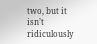two, but it isn’t ridiculously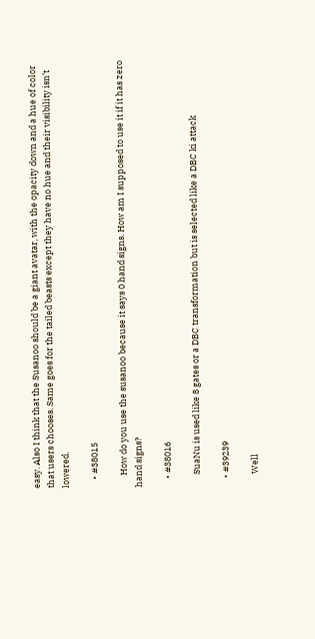easy. Also I think that the Susanoo should be a giant avatar, with the opacity down and a hue of color that users chooses. Same goes for the tailed beasts except they have no hue and their visibility isn’t lowered.

    • #38015

      How do you use the susanoo because it says 0 hand signs. How am I supposed to use it if it has zero hand signs?

    • #38016

      SuaNu is used like 8 gates or a DBC transformation but is selected like a DBC ki attack

    • #39239

      Well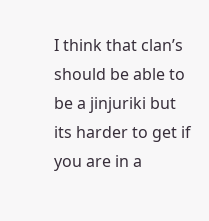I think that clan’s should be able to be a jinjuriki but its harder to get if you are in a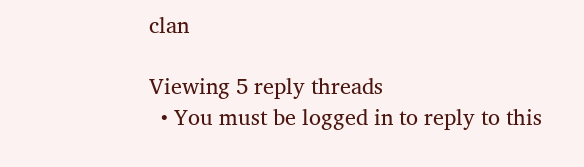clan

Viewing 5 reply threads
  • You must be logged in to reply to this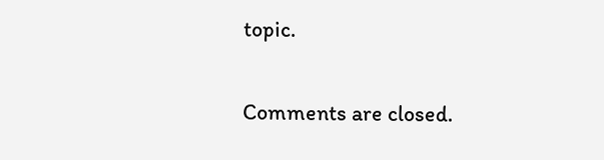topic.

Comments are closed.